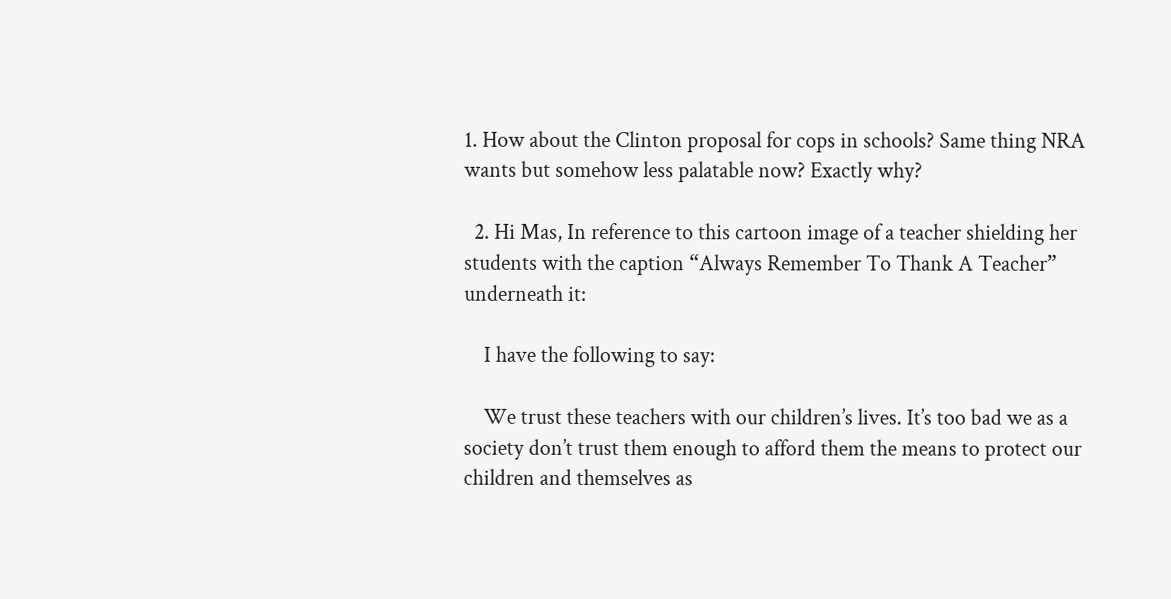1. How about the Clinton proposal for cops in schools? Same thing NRA wants but somehow less palatable now? Exactly why?

  2. Hi Mas, In reference to this cartoon image of a teacher shielding her students with the caption “Always Remember To Thank A Teacher” underneath it:

    I have the following to say:

    We trust these teachers with our children’s lives. It’s too bad we as a society don’t trust them enough to afford them the means to protect our children and themselves as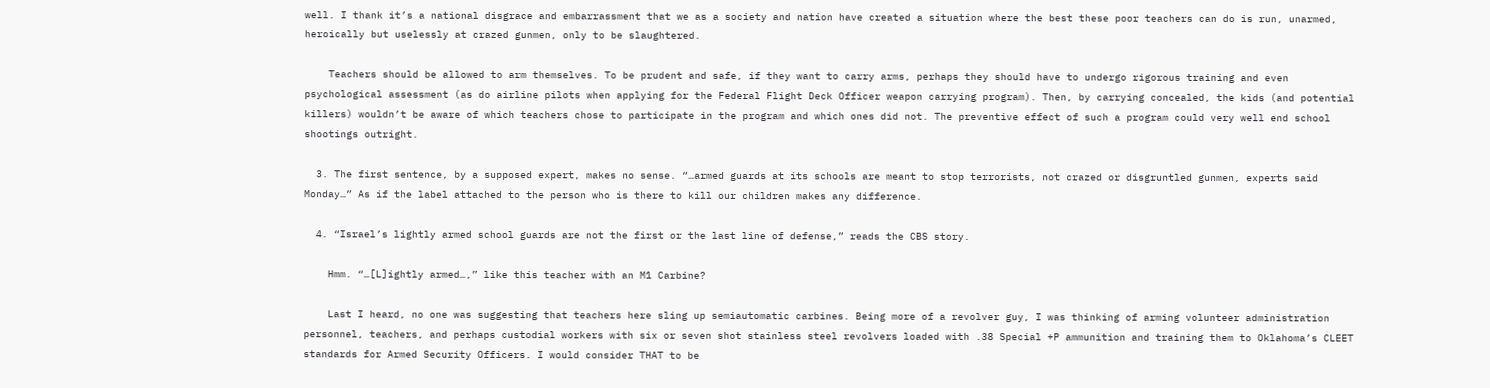well. I thank it’s a national disgrace and embarrassment that we as a society and nation have created a situation where the best these poor teachers can do is run, unarmed, heroically but uselessly at crazed gunmen, only to be slaughtered.

    Teachers should be allowed to arm themselves. To be prudent and safe, if they want to carry arms, perhaps they should have to undergo rigorous training and even psychological assessment (as do airline pilots when applying for the Federal Flight Deck Officer weapon carrying program). Then, by carrying concealed, the kids (and potential killers) wouldn’t be aware of which teachers chose to participate in the program and which ones did not. The preventive effect of such a program could very well end school shootings outright.

  3. The first sentence, by a supposed expert, makes no sense. “…armed guards at its schools are meant to stop terrorists, not crazed or disgruntled gunmen, experts said Monday…” As if the label attached to the person who is there to kill our children makes any difference.

  4. “Israel’s lightly armed school guards are not the first or the last line of defense,” reads the CBS story.

    Hmm. “…[L]ightly armed…,” like this teacher with an M1 Carbine?

    Last I heard, no one was suggesting that teachers here sling up semiautomatic carbines. Being more of a revolver guy, I was thinking of arming volunteer administration personnel, teachers, and perhaps custodial workers with six or seven shot stainless steel revolvers loaded with .38 Special +P ammunition and training them to Oklahoma’s CLEET standards for Armed Security Officers. I would consider THAT to be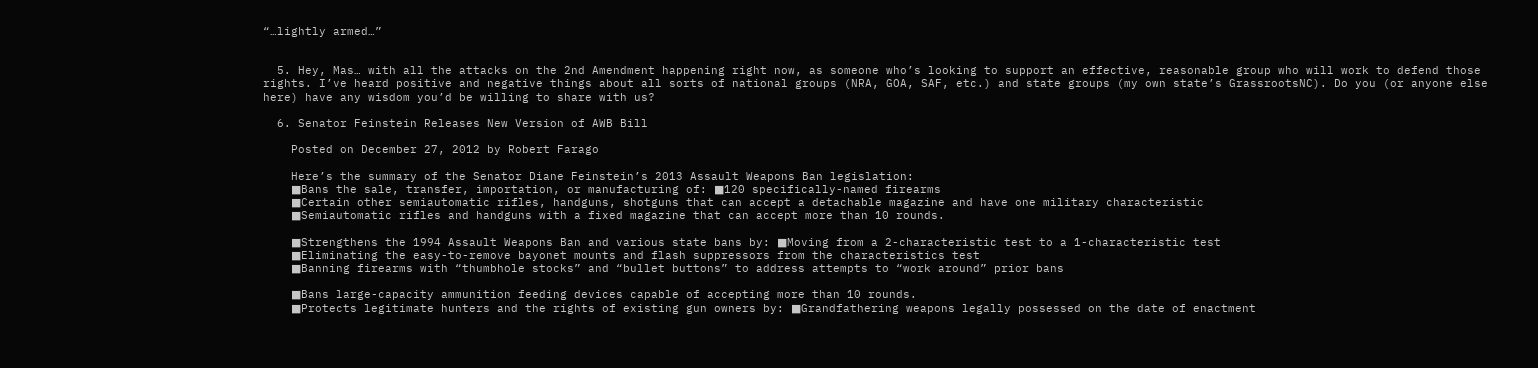“…lightly armed…”


  5. Hey, Mas… with all the attacks on the 2nd Amendment happening right now, as someone who’s looking to support an effective, reasonable group who will work to defend those rights. I’ve heard positive and negative things about all sorts of national groups (NRA, GOA, SAF, etc.) and state groups (my own state’s GrassrootsNC). Do you (or anyone else here) have any wisdom you’d be willing to share with us?

  6. Senator Feinstein Releases New Version of AWB Bill

    Posted on December 27, 2012 by Robert Farago

    Here’s the summary of the Senator Diane Feinstein’s 2013 Assault Weapons Ban legislation:
    ■Bans the sale, transfer, importation, or manufacturing of: ■120 specifically-named firearms
    ■Certain other semiautomatic rifles, handguns, shotguns that can accept a detachable magazine and have one military characteristic
    ■Semiautomatic rifles and handguns with a fixed magazine that can accept more than 10 rounds.

    ■Strengthens the 1994 Assault Weapons Ban and various state bans by: ■Moving from a 2-characteristic test to a 1-characteristic test
    ■Eliminating the easy-to-remove bayonet mounts and flash suppressors from the characteristics test
    ■Banning firearms with “thumbhole stocks” and “bullet buttons” to address attempts to “work around” prior bans

    ■Bans large-capacity ammunition feeding devices capable of accepting more than 10 rounds.
    ■Protects legitimate hunters and the rights of existing gun owners by: ■Grandfathering weapons legally possessed on the date of enactment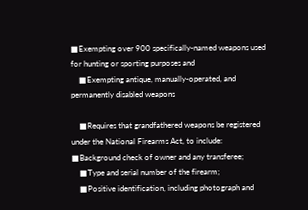■Exempting over 900 specifically-named weapons used for hunting or sporting purposes and
    ■Exempting antique, manually-operated, and permanently disabled weapons

    ■Requires that grandfathered weapons be registered under the National Firearms Act, to include: ■Background check of owner and any transferee;
    ■Type and serial number of the firearm;
    ■Positive identification, including photograph and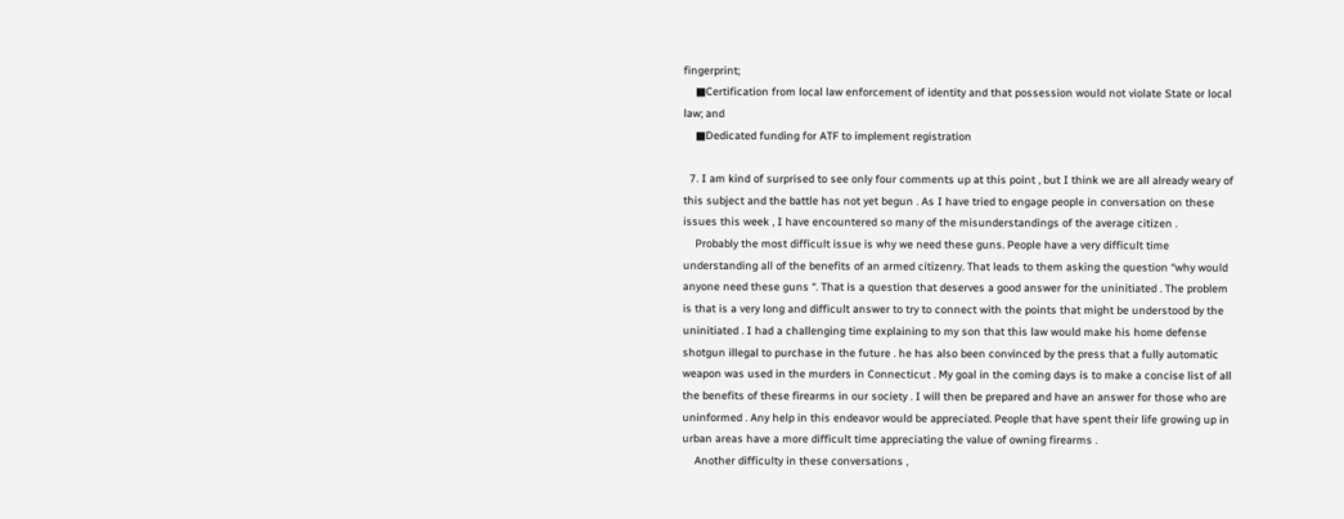fingerprint;
    ■Certification from local law enforcement of identity and that possession would not violate State or local law; and
    ■Dedicated funding for ATF to implement registration

  7. I am kind of surprised to see only four comments up at this point , but I think we are all already weary of this subject and the battle has not yet begun . As I have tried to engage people in conversation on these issues this week , I have encountered so many of the misunderstandings of the average citizen .
    Probably the most difficult issue is why we need these guns. People have a very difficult time understanding all of the benefits of an armed citizenry. That leads to them asking the question “why would anyone need these guns “. That is a question that deserves a good answer for the uninitiated . The problem is that is a very long and difficult answer to try to connect with the points that might be understood by the uninitiated . I had a challenging time explaining to my son that this law would make his home defense shotgun illegal to purchase in the future . he has also been convinced by the press that a fully automatic weapon was used in the murders in Connecticut . My goal in the coming days is to make a concise list of all the benefits of these firearms in our society . I will then be prepared and have an answer for those who are uninformed . Any help in this endeavor would be appreciated. People that have spent their life growing up in urban areas have a more difficult time appreciating the value of owning firearms .
    Another difficulty in these conversations ,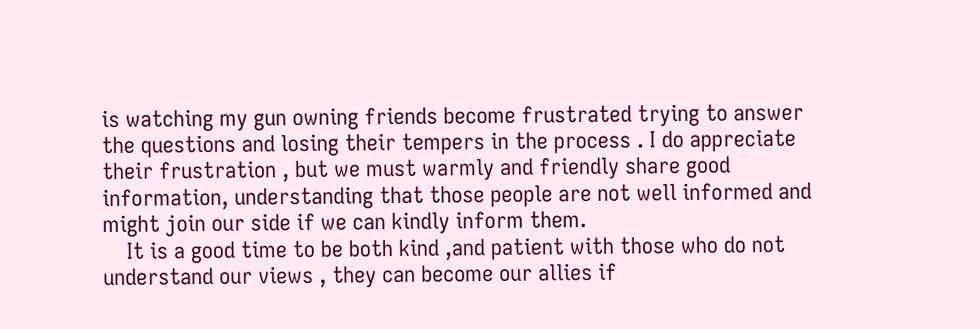is watching my gun owning friends become frustrated trying to answer the questions and losing their tempers in the process . I do appreciate their frustration , but we must warmly and friendly share good information, understanding that those people are not well informed and might join our side if we can kindly inform them.
    It is a good time to be both kind ,and patient with those who do not understand our views , they can become our allies if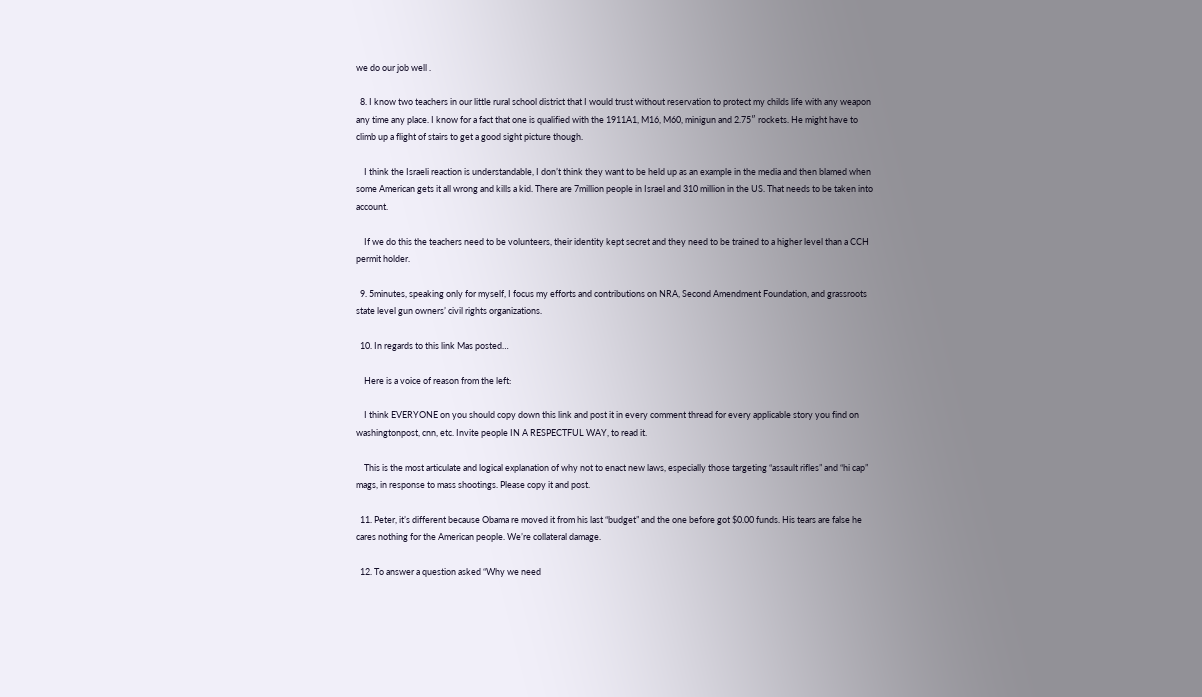we do our job well .

  8. I know two teachers in our little rural school district that I would trust without reservation to protect my childs life with any weapon any time any place. I know for a fact that one is qualified with the 1911A1, M16, M60, minigun and 2.75″ rockets. He might have to climb up a flight of stairs to get a good sight picture though.

    I think the Israeli reaction is understandable, I don’t think they want to be held up as an example in the media and then blamed when some American gets it all wrong and kills a kid. There are 7million people in Israel and 310 million in the US. That needs to be taken into account.

    If we do this the teachers need to be volunteers, their identity kept secret and they need to be trained to a higher level than a CCH permit holder.

  9. 5minutes, speaking only for myself, I focus my efforts and contributions on NRA, Second Amendment Foundation, and grassroots state level gun owners’ civil rights organizations.

  10. In regards to this link Mas posted…

    Here is a voice of reason from the left:

    I think EVERYONE on you should copy down this link and post it in every comment thread for every applicable story you find on washingtonpost, cnn, etc. Invite people IN A RESPECTFUL WAY, to read it.

    This is the most articulate and logical explanation of why not to enact new laws, especially those targeting “assault rifles” and “hi cap” mags, in response to mass shootings. Please copy it and post.

  11. Peter, it’s different because Obama re moved it from his last “budget” and the one before got $0.00 funds. His tears are false he cares nothing for the American people. We’re collateral damage.

  12. To answer a question asked “Why we need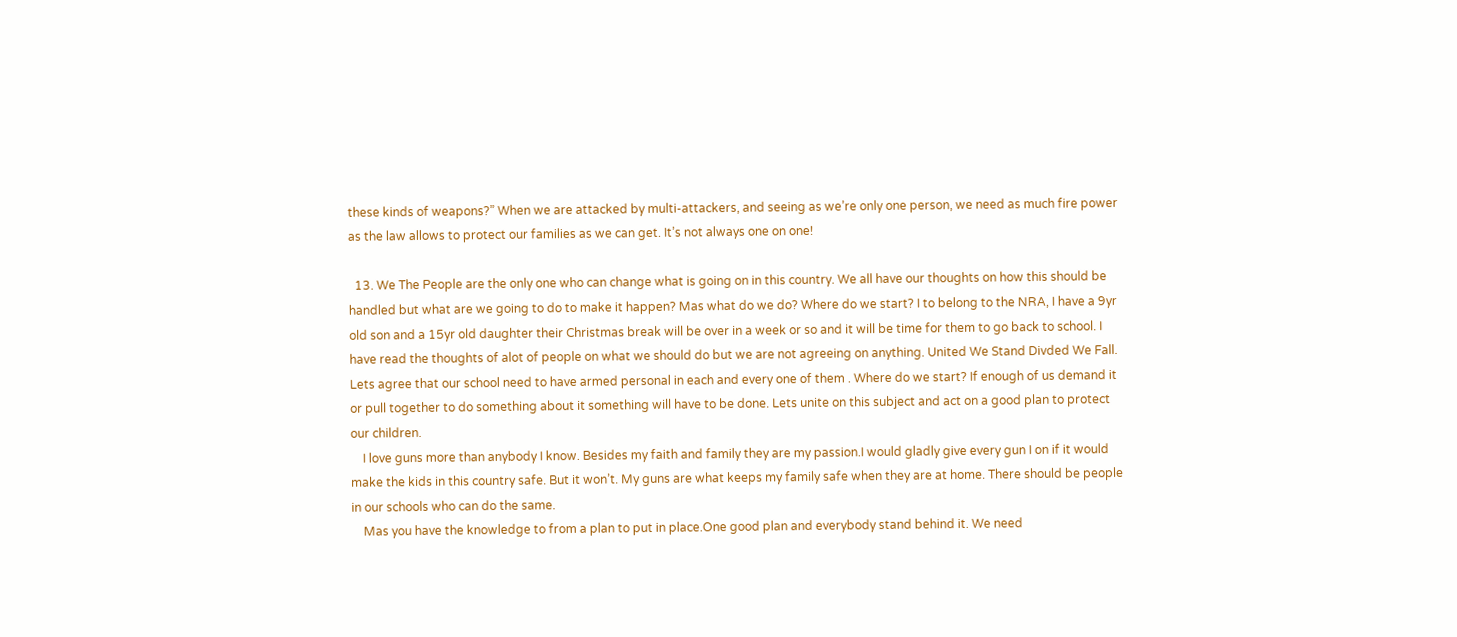these kinds of weapons?” When we are attacked by multi-attackers, and seeing as we’re only one person, we need as much fire power as the law allows to protect our families as we can get. It’s not always one on one!

  13. We The People are the only one who can change what is going on in this country. We all have our thoughts on how this should be handled but what are we going to do to make it happen? Mas what do we do? Where do we start? I to belong to the NRA, I have a 9yr old son and a 15yr old daughter their Christmas break will be over in a week or so and it will be time for them to go back to school. I have read the thoughts of alot of people on what we should do but we are not agreeing on anything. United We Stand Divded We Fall. Lets agree that our school need to have armed personal in each and every one of them . Where do we start? If enough of us demand it or pull together to do something about it something will have to be done. Lets unite on this subject and act on a good plan to protect our children.
    I love guns more than anybody I know. Besides my faith and family they are my passion.I would gladly give every gun I on if it would make the kids in this country safe. But it won’t. My guns are what keeps my family safe when they are at home. There should be people in our schools who can do the same.
    Mas you have the knowledge to from a plan to put in place.One good plan and everybody stand behind it. We need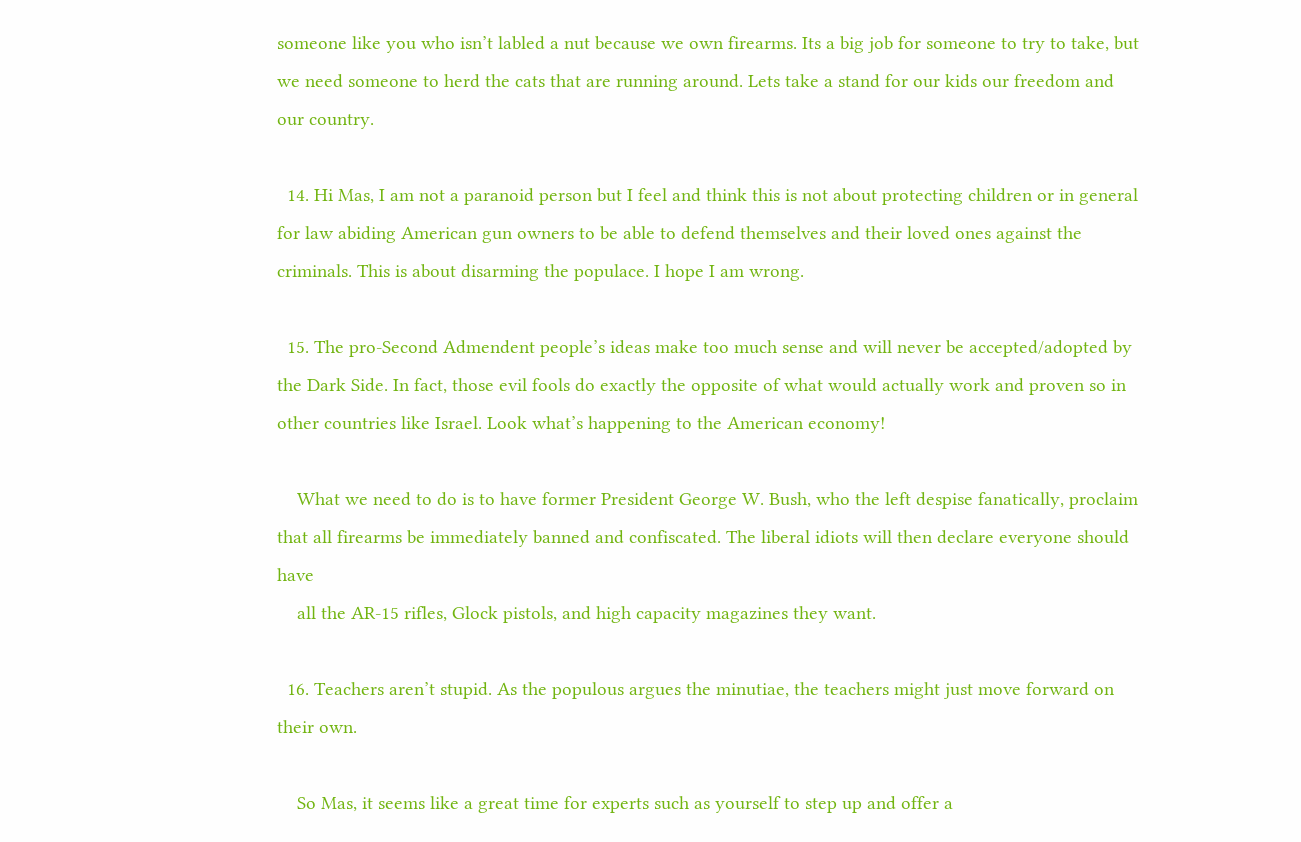someone like you who isn’t labled a nut because we own firearms. Its a big job for someone to try to take, but we need someone to herd the cats that are running around. Lets take a stand for our kids our freedom and our country.

  14. Hi Mas, I am not a paranoid person but I feel and think this is not about protecting children or in general for law abiding American gun owners to be able to defend themselves and their loved ones against the criminals. This is about disarming the populace. I hope I am wrong.

  15. The pro-Second Admendent people’s ideas make too much sense and will never be accepted/adopted by the Dark Side. In fact, those evil fools do exactly the opposite of what would actually work and proven so in other countries like Israel. Look what’s happening to the American economy!

    What we need to do is to have former President George W. Bush, who the left despise fanatically, proclaim that all firearms be immediately banned and confiscated. The liberal idiots will then declare everyone should have
    all the AR-15 rifles, Glock pistols, and high capacity magazines they want.

  16. Teachers aren’t stupid. As the populous argues the minutiae, the teachers might just move forward on their own.

    So Mas, it seems like a great time for experts such as yourself to step up and offer a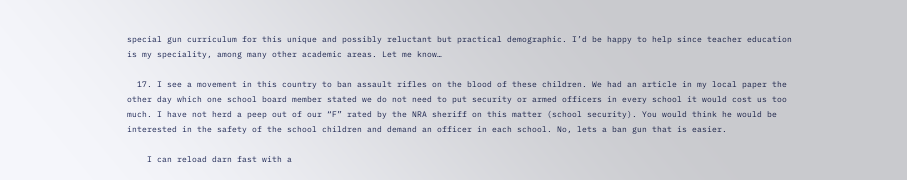special gun curriculum for this unique and possibly reluctant but practical demographic. I’d be happy to help since teacher education is my speciality, among many other academic areas. Let me know…

  17. I see a movement in this country to ban assault rifles on the blood of these children. We had an article in my local paper the other day which one school board member stated we do not need to put security or armed officers in every school it would cost us too much. I have not herd a peep out of our “F” rated by the NRA sheriff on this matter (school security). You would think he would be interested in the safety of the school children and demand an officer in each school. No, lets a ban gun that is easier.

    I can reload darn fast with a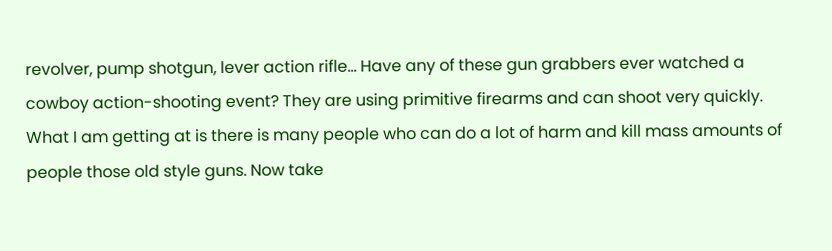revolver, pump shotgun, lever action rifle… Have any of these gun grabbers ever watched a cowboy action-shooting event? They are using primitive firearms and can shoot very quickly. What I am getting at is there is many people who can do a lot of harm and kill mass amounts of people those old style guns. Now take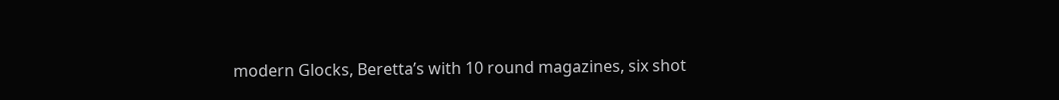modern Glocks, Beretta’s with 10 round magazines, six shot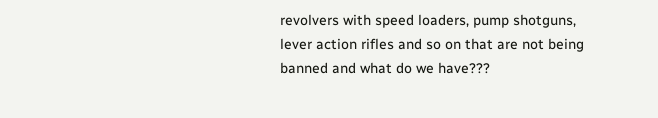revolvers with speed loaders, pump shotguns, lever action rifles and so on that are not being banned and what do we have???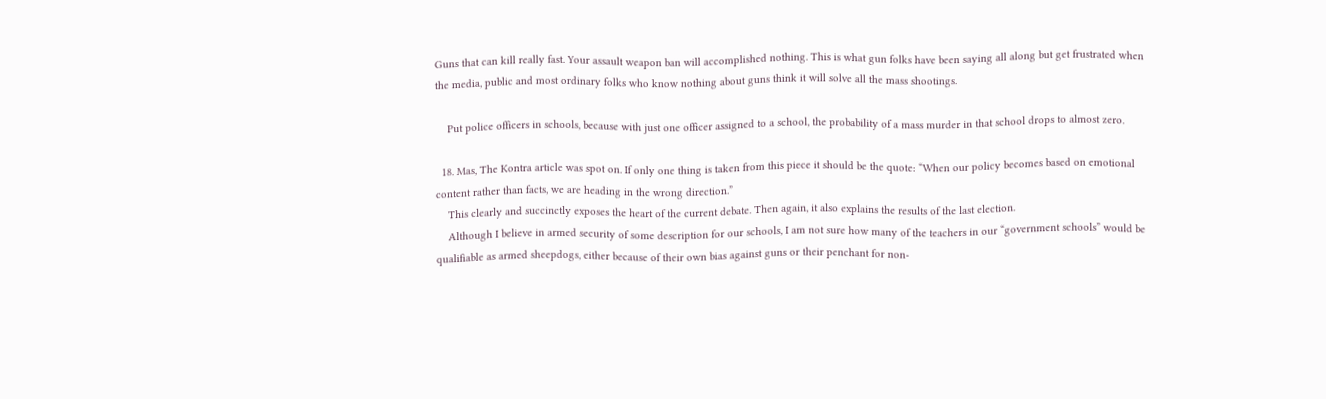Guns that can kill really fast. Your assault weapon ban will accomplished nothing. This is what gun folks have been saying all along but get frustrated when the media, public and most ordinary folks who know nothing about guns think it will solve all the mass shootings.

    Put police officers in schools, because with just one officer assigned to a school, the probability of a mass murder in that school drops to almost zero.

  18. Mas, The Kontra article was spot on. If only one thing is taken from this piece it should be the quote: “When our policy becomes based on emotional content rather than facts, we are heading in the wrong direction.”
    This clearly and succinctly exposes the heart of the current debate. Then again, it also explains the results of the last election.
    Although I believe in armed security of some description for our schools, I am not sure how many of the teachers in our “government schools” would be qualifiable as armed sheepdogs, either because of their own bias against guns or their penchant for non-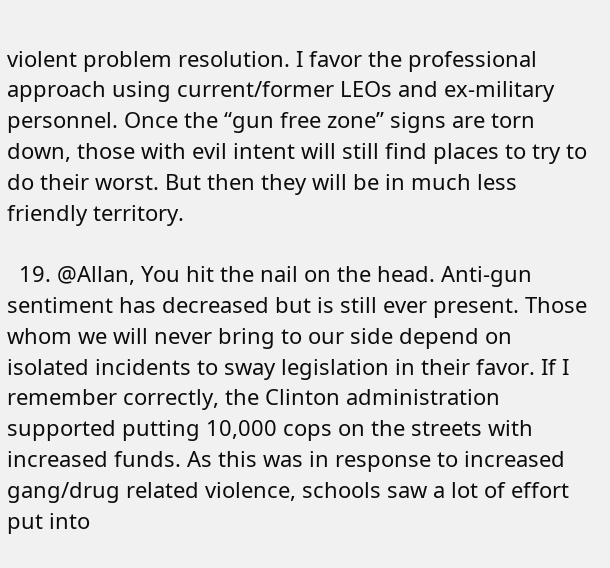violent problem resolution. I favor the professional approach using current/former LEOs and ex-military personnel. Once the “gun free zone” signs are torn down, those with evil intent will still find places to try to do their worst. But then they will be in much less friendly territory.

  19. @Allan, You hit the nail on the head. Anti-gun sentiment has decreased but is still ever present. Those whom we will never bring to our side depend on isolated incidents to sway legislation in their favor. If I remember correctly, the Clinton administration supported putting 10,000 cops on the streets with increased funds. As this was in response to increased gang/drug related violence, schools saw a lot of effort put into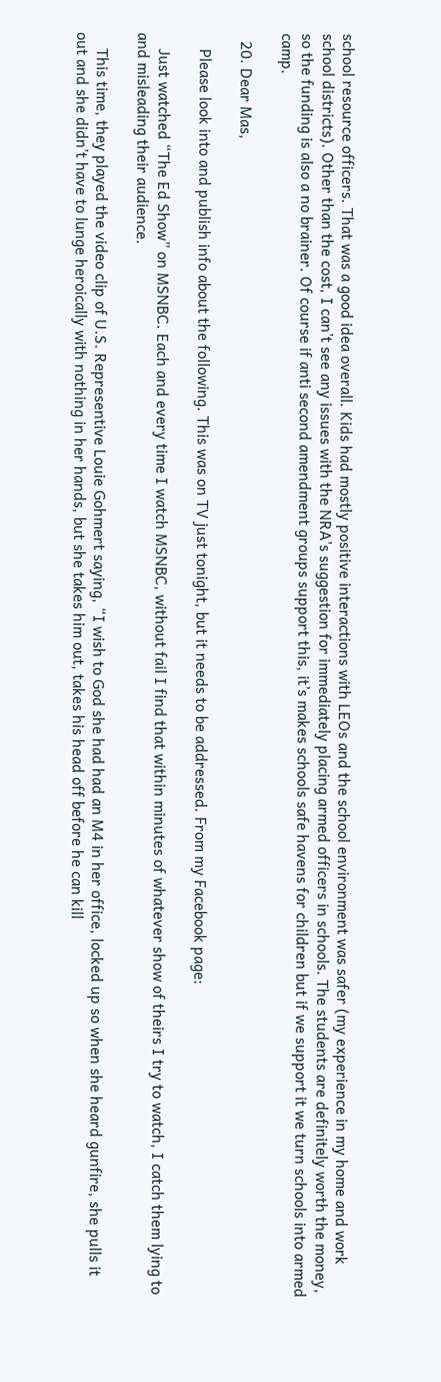school resource officers. That was a good idea overall. Kids had mostly positive interactions with LEOs and the school environment was safer (my experience in my home and work school districts). Other than the cost, I can’t see any issues with the NRA’s suggestion for immediately placing armed officers in schools. The students are definitely worth the money, so the funding is also a no brainer. Of course if anti second amendment groups support this, it’s makes schools safe havens for children but if we support it we turn schools into armed camp.

  20. Dear Mas,

    Please look into and publish info about the following. This was on TV just tonight, but it needs to be addressed. From my Facebook page:

    Just watched “The Ed Show” on MSNBC. Each and every time I watch MSNBC, without fail I find that within minutes of whatever show of theirs I try to watch, I catch them lying to and misleading their audience.

    This time, they played the video clip of U.S. Representive Louie Gohmert saying, “I wish to God she had had an M4 in her office, locked up so when she heard gunfire, she pulls it out and she didn’t have to lunge heroically with nothing in her hands, but she takes him out, takes his head off before he can kill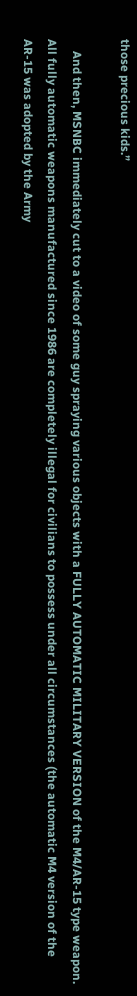those precious kids.”

    And then, MSNBC immediately cut to a video of some guy spraying various objects with a FULLY AUTOMATIC MILITARY VERSION of the M4/AR-15 type weapon. All fully automatic weapons manufactured since 1986 are completely illegal for civilians to possess under all circumstances (the automatic M4 version of the AR-15 was adopted by the Army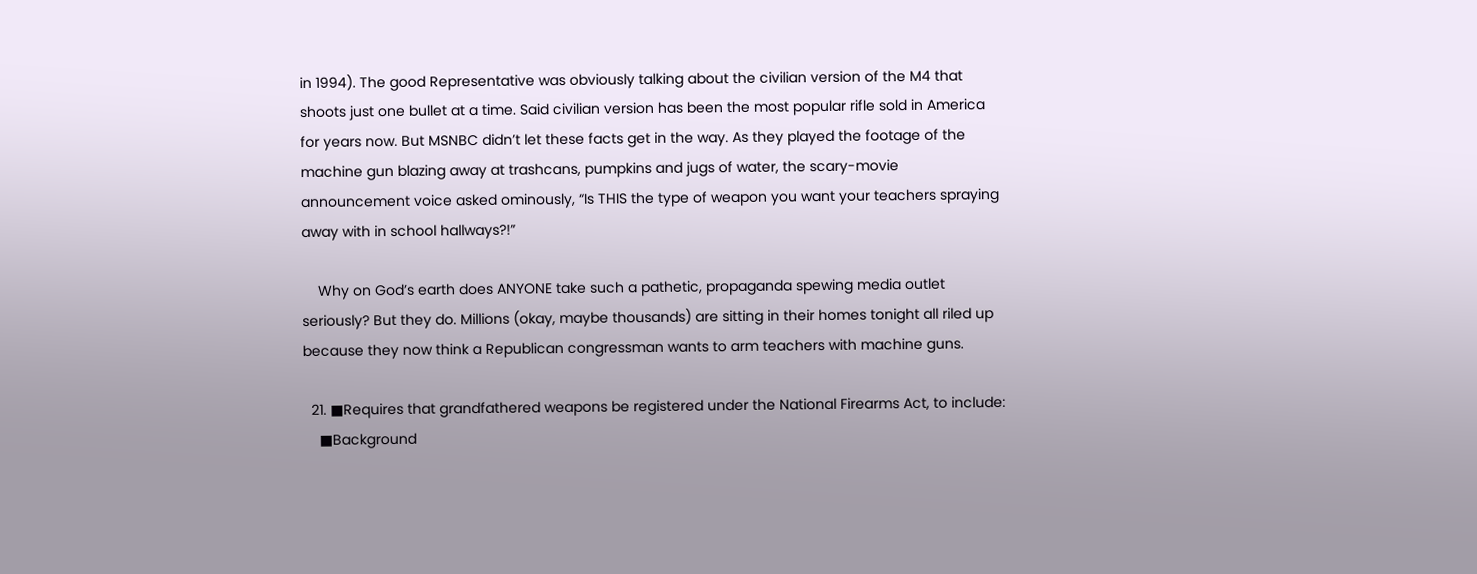in 1994). The good Representative was obviously talking about the civilian version of the M4 that shoots just one bullet at a time. Said civilian version has been the most popular rifle sold in America for years now. But MSNBC didn’t let these facts get in the way. As they played the footage of the machine gun blazing away at trashcans, pumpkins and jugs of water, the scary-movie announcement voice asked ominously, “Is THIS the type of weapon you want your teachers spraying away with in school hallways?!”

    Why on God’s earth does ANYONE take such a pathetic, propaganda spewing media outlet seriously? But they do. Millions (okay, maybe thousands) are sitting in their homes tonight all riled up because they now think a Republican congressman wants to arm teachers with machine guns.

  21. ■Requires that grandfathered weapons be registered under the National Firearms Act, to include:
    ■Background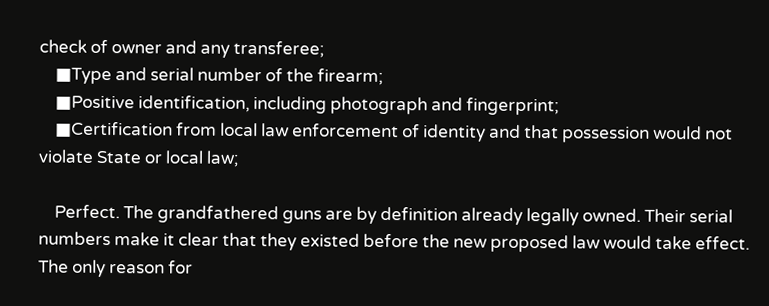check of owner and any transferee;
    ■Type and serial number of the firearm;
    ■Positive identification, including photograph and fingerprint;
    ■Certification from local law enforcement of identity and that possession would not violate State or local law;

    Perfect. The grandfathered guns are by definition already legally owned. Their serial numbers make it clear that they existed before the new proposed law would take effect. The only reason for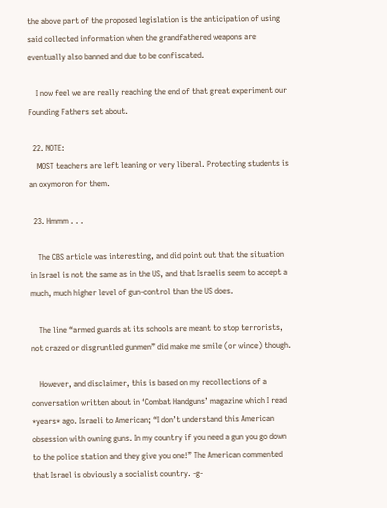the above part of the proposed legislation is the anticipation of using said collected information when the grandfathered weapons are eventually also banned and due to be confiscated.

    I now feel we are really reaching the end of that great experiment our Founding Fathers set about.

  22. NOTE:
    MOST teachers are left leaning or very liberal. Protecting students is an oxymoron for them.

  23. Hmmm . . .

    The CBS article was interesting, and did point out that the situation in Israel is not the same as in the US, and that Israelis seem to accept a much, much higher level of gun-control than the US does.

    The line “armed guards at its schools are meant to stop terrorists, not crazed or disgruntled gunmen” did make me smile (or wince) though.

    However, and disclaimer, this is based on my recollections of a conversation written about in ‘Combat Handguns’ magazine which I read *years* ago. Israeli to American; “I don’t understand this American obsession with owning guns. In my country if you need a gun you go down to the police station and they give you one!” The American commented that Israel is obviously a socialist country. -g-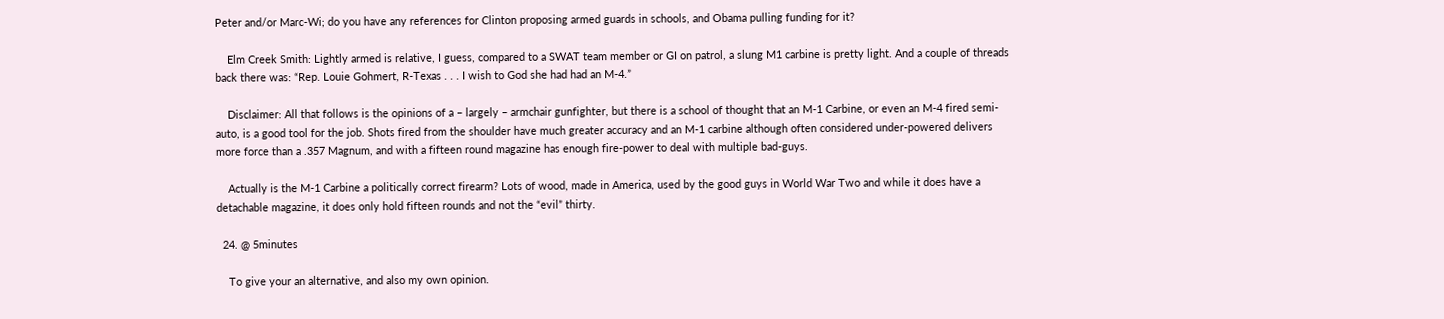Peter and/or Marc-Wi; do you have any references for Clinton proposing armed guards in schools, and Obama pulling funding for it?

    Elm Creek Smith: Lightly armed is relative, I guess, compared to a SWAT team member or GI on patrol, a slung M1 carbine is pretty light. And a couple of threads back there was: “Rep. Louie Gohmert, R-Texas . . . I wish to God she had had an M-4.”

    Disclaimer: All that follows is the opinions of a – largely – armchair gunfighter, but there is a school of thought that an M-1 Carbine, or even an M-4 fired semi-auto, is a good tool for the job. Shots fired from the shoulder have much greater accuracy and an M-1 carbine although often considered under-powered delivers more force than a .357 Magnum, and with a fifteen round magazine has enough fire-power to deal with multiple bad-guys.

    Actually is the M-1 Carbine a politically correct firearm? Lots of wood, made in America, used by the good guys in World War Two and while it does have a detachable magazine, it does only hold fifteen rounds and not the “evil” thirty.

  24. @ 5minutes

    To give your an alternative, and also my own opinion.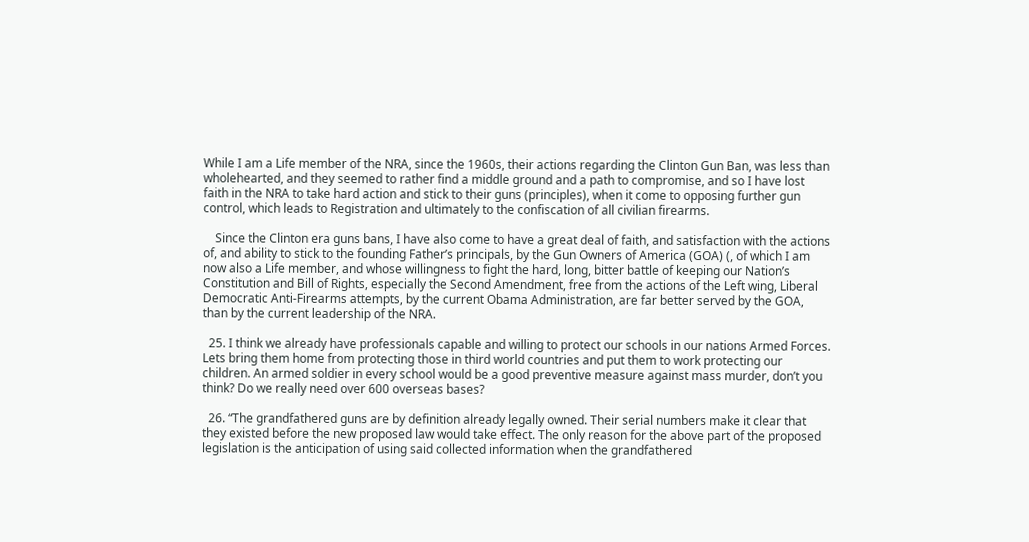While I am a Life member of the NRA, since the 1960s, their actions regarding the Clinton Gun Ban, was less than wholehearted, and they seemed to rather find a middle ground and a path to compromise, and so I have lost faith in the NRA to take hard action and stick to their guns (principles), when it come to opposing further gun control, which leads to Registration and ultimately to the confiscation of all civilian firearms.

    Since the Clinton era guns bans, I have also come to have a great deal of faith, and satisfaction with the actions of, and ability to stick to the founding Father’s principals, by the Gun Owners of America (GOA) (, of which I am now also a Life member, and whose willingness to fight the hard, long, bitter battle of keeping our Nation’s Constitution and Bill of Rights, especially the Second Amendment, free from the actions of the Left wing, Liberal Democratic Anti-Firearms attempts, by the current Obama Administration, are far better served by the GOA, than by the current leadership of the NRA.

  25. I think we already have professionals capable and willing to protect our schools in our nations Armed Forces. Lets bring them home from protecting those in third world countries and put them to work protecting our children. An armed soldier in every school would be a good preventive measure against mass murder, don’t you think? Do we really need over 600 overseas bases?

  26. “The grandfathered guns are by definition already legally owned. Their serial numbers make it clear that they existed before the new proposed law would take effect. The only reason for the above part of the proposed legislation is the anticipation of using said collected information when the grandfathered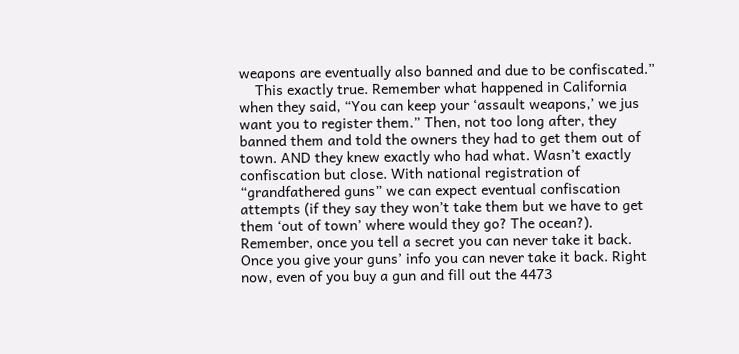weapons are eventually also banned and due to be confiscated.”
    This exactly true. Remember what happened in California when they said, “You can keep your ‘assault weapons,’ we jus want you to register them.” Then, not too long after, they banned them and told the owners they had to get them out of town. AND they knew exactly who had what. Wasn’t exactly confiscation but close. With national registration of “grandfathered guns” we can expect eventual confiscation attempts (if they say they won’t take them but we have to get them ‘out of town’ where would they go? The ocean?). Remember, once you tell a secret you can never take it back. Once you give your guns’ info you can never take it back. Right now, even of you buy a gun and fill out the 4473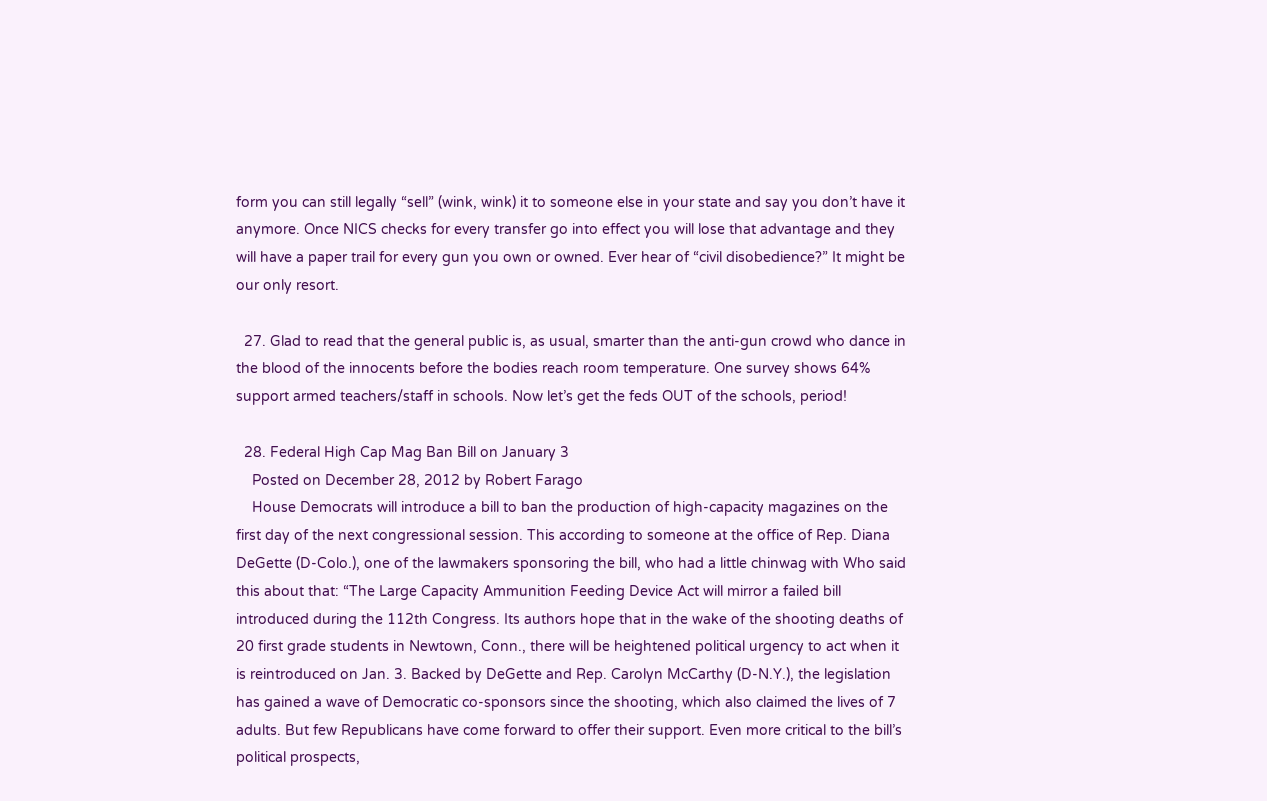form you can still legally “sell” (wink, wink) it to someone else in your state and say you don’t have it anymore. Once NICS checks for every transfer go into effect you will lose that advantage and they will have a paper trail for every gun you own or owned. Ever hear of “civil disobedience?” It might be our only resort.

  27. Glad to read that the general public is, as usual, smarter than the anti-gun crowd who dance in the blood of the innocents before the bodies reach room temperature. One survey shows 64% support armed teachers/staff in schools. Now let’s get the feds OUT of the schools, period!

  28. Federal High Cap Mag Ban Bill on January 3
    Posted on December 28, 2012 by Robert Farago
    House Democrats will introduce a bill to ban the production of high-capacity magazines on the first day of the next congressional session. This according to someone at the office of Rep. Diana DeGette (D-Colo.), one of the lawmakers sponsoring the bill, who had a little chinwag with Who said this about that: “The Large Capacity Ammunition Feeding Device Act will mirror a failed bill introduced during the 112th Congress. Its authors hope that in the wake of the shooting deaths of 20 first grade students in Newtown, Conn., there will be heightened political urgency to act when it is reintroduced on Jan. 3. Backed by DeGette and Rep. Carolyn McCarthy (D-N.Y.), the legislation has gained a wave of Democratic co-sponsors since the shooting, which also claimed the lives of 7 adults. But few Republicans have come forward to offer their support. Even more critical to the bill’s political prospects,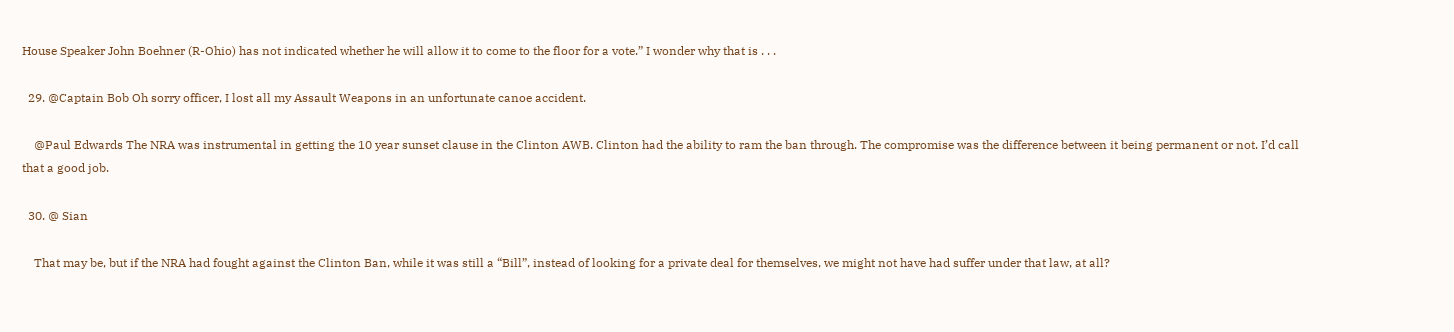House Speaker John Boehner (R-Ohio) has not indicated whether he will allow it to come to the floor for a vote.” I wonder why that is . . .

  29. @Captain Bob Oh sorry officer, I lost all my Assault Weapons in an unfortunate canoe accident.

    @Paul Edwards The NRA was instrumental in getting the 10 year sunset clause in the Clinton AWB. Clinton had the ability to ram the ban through. The compromise was the difference between it being permanent or not. I’d call that a good job.

  30. @ Sian

    That may be, but if the NRA had fought against the Clinton Ban, while it was still a “Bill”, instead of looking for a private deal for themselves, we might not have had suffer under that law, at all?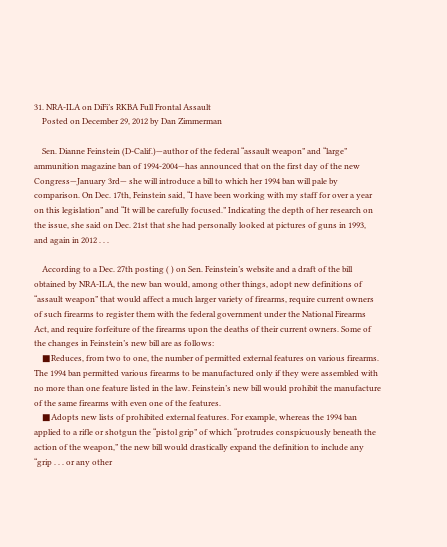31. NRA-ILA on DiFi’s RKBA Full Frontal Assault
    Posted on December 29, 2012 by Dan Zimmerman

    Sen. Dianne Feinstein (D-Calif.)—author of the federal “assault weapon” and “large” ammunition magazine ban of 1994-2004—has announced that on the first day of the new Congress—January 3rd— she will introduce a bill to which her 1994 ban will pale by comparison. On Dec. 17th, Feinstein said, “I have been working with my staff for over a year on this legislation” and “It will be carefully focused.” Indicating the depth of her research on the issue, she said on Dec. 21st that she had personally looked at pictures of guns in 1993, and again in 2012 . . .

    According to a Dec. 27th posting ( ) on Sen. Feinstein’s website and a draft of the bill obtained by NRA-ILA, the new ban would, among other things, adopt new definitions of “assault weapon” that would affect a much larger variety of firearms, require current owners of such firearms to register them with the federal government under the National Firearms Act, and require forfeiture of the firearms upon the deaths of their current owners. Some of the changes in Feinstein’s new bill are as follows:
    ■Reduces, from two to one, the number of permitted external features on various firearms. The 1994 ban permitted various firearms to be manufactured only if they were assembled with no more than one feature listed in the law. Feinstein’s new bill would prohibit the manufacture of the same firearms with even one of the features.
    ■Adopts new lists of prohibited external features. For example, whereas the 1994 ban applied to a rifle or shotgun the “pistol grip” of which “protrudes conspicuously beneath the action of the weapon,” the new bill would drastically expand the definition to include any “grip . . . or any other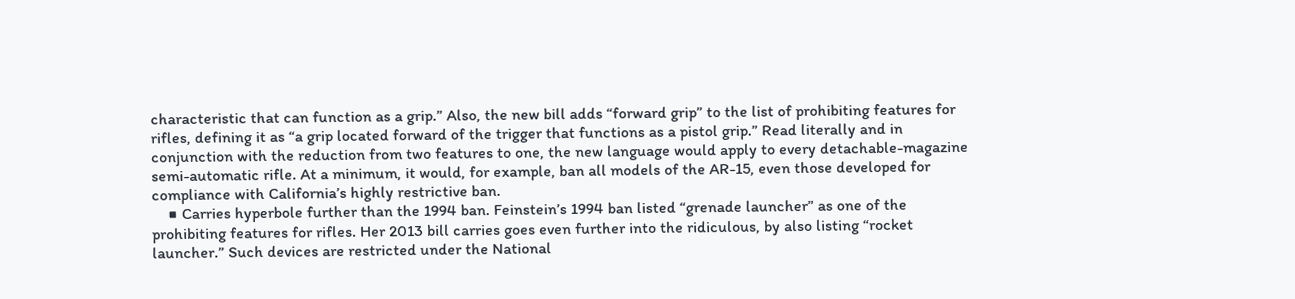characteristic that can function as a grip.” Also, the new bill adds “forward grip” to the list of prohibiting features for rifles, defining it as “a grip located forward of the trigger that functions as a pistol grip.” Read literally and in conjunction with the reduction from two features to one, the new language would apply to every detachable-magazine semi-automatic rifle. At a minimum, it would, for example, ban all models of the AR-15, even those developed for compliance with California’s highly restrictive ban.
    ■ Carries hyperbole further than the 1994 ban. Feinstein’s 1994 ban listed “grenade launcher” as one of the prohibiting features for rifles. Her 2013 bill carries goes even further into the ridiculous, by also listing “rocket launcher.” Such devices are restricted under the National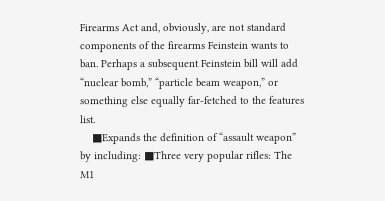Firearms Act and, obviously, are not standard components of the firearms Feinstein wants to ban. Perhaps a subsequent Feinstein bill will add “nuclear bomb,” “particle beam weapon,” or something else equally far-fetched to the features list.
    ■Expands the definition of “assault weapon” by including: ■Three very popular rifles: The M1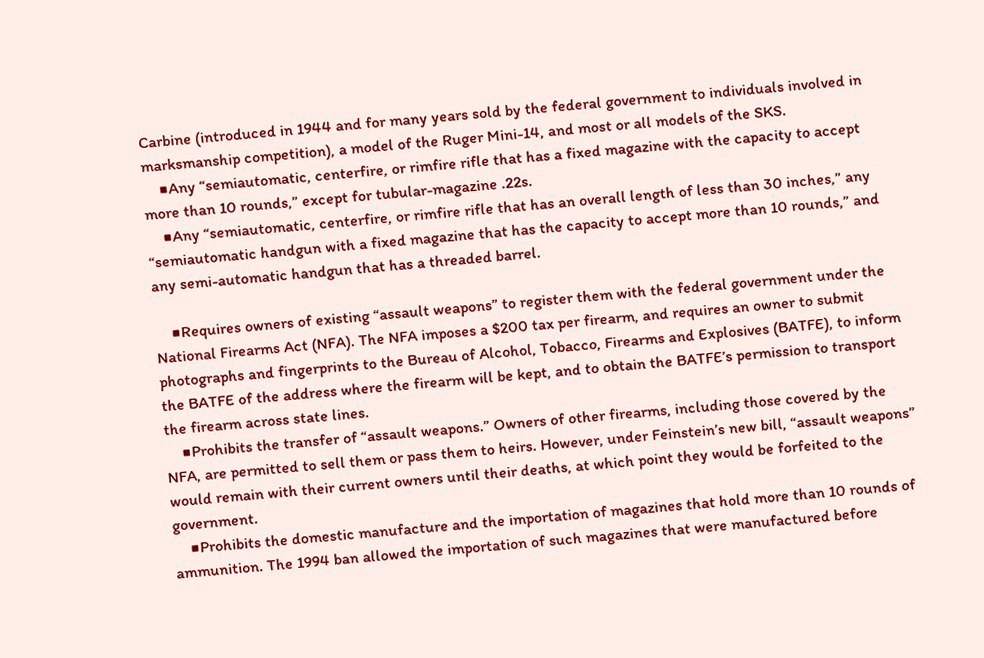Carbine (introduced in 1944 and for many years sold by the federal government to individuals involved in marksmanship competition), a model of the Ruger Mini-14, and most or all models of the SKS.
    ■Any “semiautomatic, centerfire, or rimfire rifle that has a fixed magazine with the capacity to accept more than 10 rounds,” except for tubular-magazine .22s.
    ■Any “semiautomatic, centerfire, or rimfire rifle that has an overall length of less than 30 inches,” any “semiautomatic handgun with a fixed magazine that has the capacity to accept more than 10 rounds,” and any semi-automatic handgun that has a threaded barrel.

    ■Requires owners of existing “assault weapons” to register them with the federal government under the National Firearms Act (NFA). The NFA imposes a $200 tax per firearm, and requires an owner to submit photographs and fingerprints to the Bureau of Alcohol, Tobacco, Firearms and Explosives (BATFE), to inform the BATFE of the address where the firearm will be kept, and to obtain the BATFE’s permission to transport the firearm across state lines.
    ■Prohibits the transfer of “assault weapons.” Owners of other firearms, including those covered by the NFA, are permitted to sell them or pass them to heirs. However, under Feinstein’s new bill, “assault weapons” would remain with their current owners until their deaths, at which point they would be forfeited to the government.
    ■Prohibits the domestic manufacture and the importation of magazines that hold more than 10 rounds of ammunition. The 1994 ban allowed the importation of such magazines that were manufactured before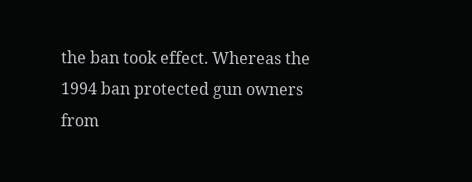the ban took effect. Whereas the 1994 ban protected gun owners from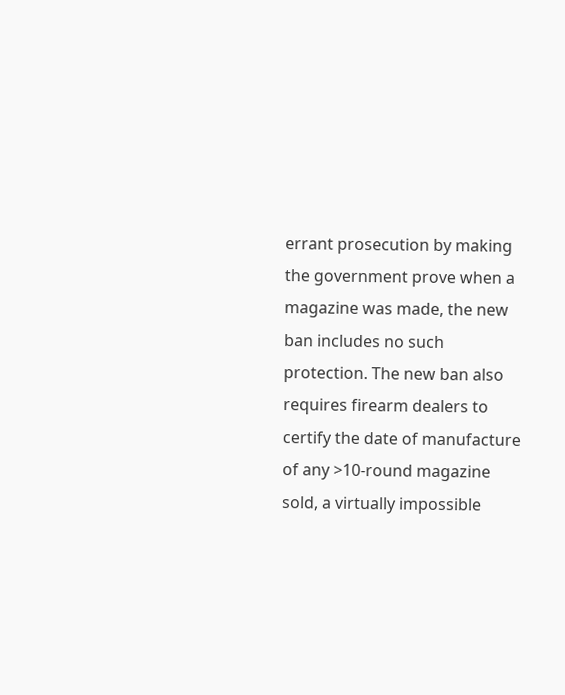errant prosecution by making the government prove when a magazine was made, the new ban includes no such protection. The new ban also requires firearm dealers to certify the date of manufacture of any >10-round magazine sold, a virtually impossible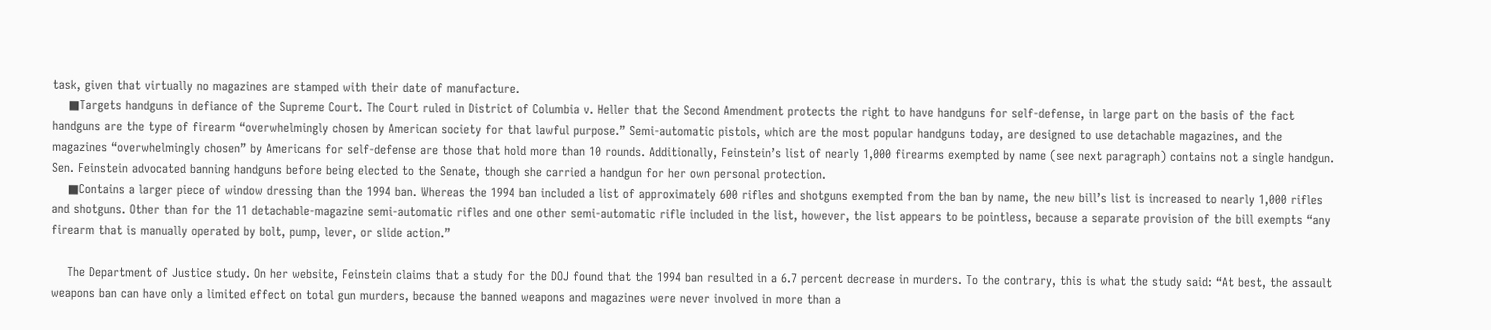task, given that virtually no magazines are stamped with their date of manufacture.
    ■Targets handguns in defiance of the Supreme Court. The Court ruled in District of Columbia v. Heller that the Second Amendment protects the right to have handguns for self-defense, in large part on the basis of the fact handguns are the type of firearm “overwhelmingly chosen by American society for that lawful purpose.” Semi-automatic pistols, which are the most popular handguns today, are designed to use detachable magazines, and the magazines “overwhelmingly chosen” by Americans for self-defense are those that hold more than 10 rounds. Additionally, Feinstein’s list of nearly 1,000 firearms exempted by name (see next paragraph) contains not a single handgun. Sen. Feinstein advocated banning handguns before being elected to the Senate, though she carried a handgun for her own personal protection.
    ■Contains a larger piece of window dressing than the 1994 ban. Whereas the 1994 ban included a list of approximately 600 rifles and shotguns exempted from the ban by name, the new bill’s list is increased to nearly 1,000 rifles and shotguns. Other than for the 11 detachable-magazine semi-automatic rifles and one other semi-automatic rifle included in the list, however, the list appears to be pointless, because a separate provision of the bill exempts “any firearm that is manually operated by bolt, pump, lever, or slide action.”

    The Department of Justice study. On her website, Feinstein claims that a study for the DOJ found that the 1994 ban resulted in a 6.7 percent decrease in murders. To the contrary, this is what the study said: “At best, the assault weapons ban can have only a limited effect on total gun murders, because the banned weapons and magazines were never involved in more than a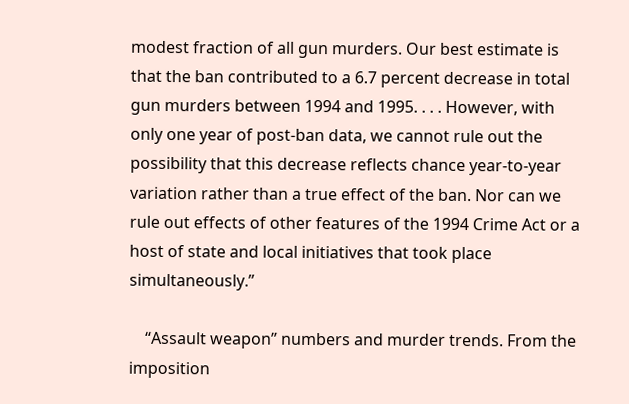modest fraction of all gun murders. Our best estimate is that the ban contributed to a 6.7 percent decrease in total gun murders between 1994 and 1995. . . . However, with only one year of post-ban data, we cannot rule out the possibility that this decrease reflects chance year-to-year variation rather than a true effect of the ban. Nor can we rule out effects of other features of the 1994 Crime Act or a host of state and local initiatives that took place simultaneously.”

    “Assault weapon” numbers and murder trends. From the imposition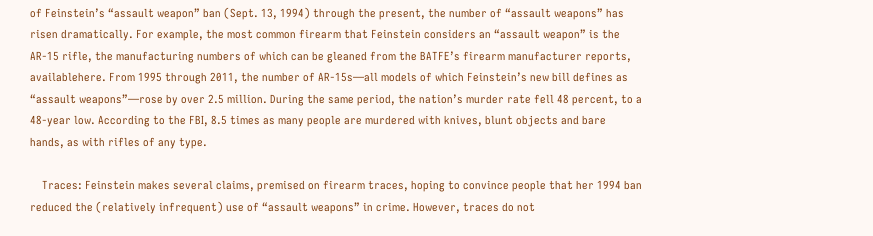of Feinstein’s “assault weapon” ban (Sept. 13, 1994) through the present, the number of “assault weapons” has risen dramatically. For example, the most common firearm that Feinstein considers an “assault weapon” is the AR-15 rifle, the manufacturing numbers of which can be gleaned from the BATFE’s firearm manufacturer reports, availablehere. From 1995 through 2011, the number of AR-15s—all models of which Feinstein’s new bill defines as “assault weapons”—rose by over 2.5 million. During the same period, the nation’s murder rate fell 48 percent, to a 48-year low. According to the FBI, 8.5 times as many people are murdered with knives, blunt objects and bare hands, as with rifles of any type.

    Traces: Feinstein makes several claims, premised on firearm traces, hoping to convince people that her 1994 ban reduced the (relatively infrequent) use of “assault weapons” in crime. However, traces do not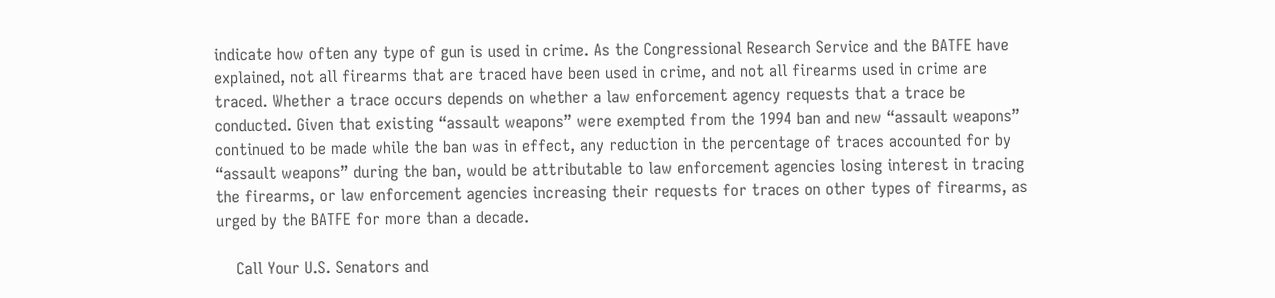indicate how often any type of gun is used in crime. As the Congressional Research Service and the BATFE have explained, not all firearms that are traced have been used in crime, and not all firearms used in crime are traced. Whether a trace occurs depends on whether a law enforcement agency requests that a trace be conducted. Given that existing “assault weapons” were exempted from the 1994 ban and new “assault weapons” continued to be made while the ban was in effect, any reduction in the percentage of traces accounted for by “assault weapons” during the ban, would be attributable to law enforcement agencies losing interest in tracing the firearms, or law enforcement agencies increasing their requests for traces on other types of firearms, as urged by the BATFE for more than a decade.

    Call Your U.S. Senators and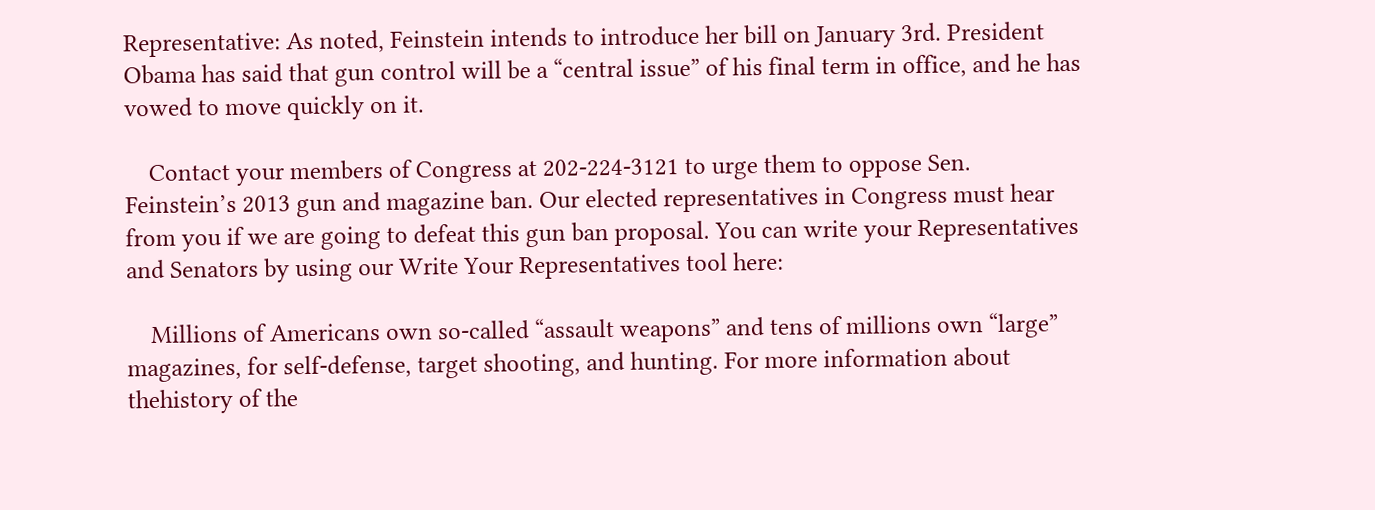Representative: As noted, Feinstein intends to introduce her bill on January 3rd. President Obama has said that gun control will be a “central issue” of his final term in office, and he has vowed to move quickly on it.

    Contact your members of Congress at 202-224-3121 to urge them to oppose Sen. Feinstein’s 2013 gun and magazine ban. Our elected representatives in Congress must hear from you if we are going to defeat this gun ban proposal. You can write your Representatives and Senators by using our Write Your Representatives tool here:

    Millions of Americans own so-called “assault weapons” and tens of millions own “large” magazines, for self-defense, target shooting, and hunting. For more information about thehistory of the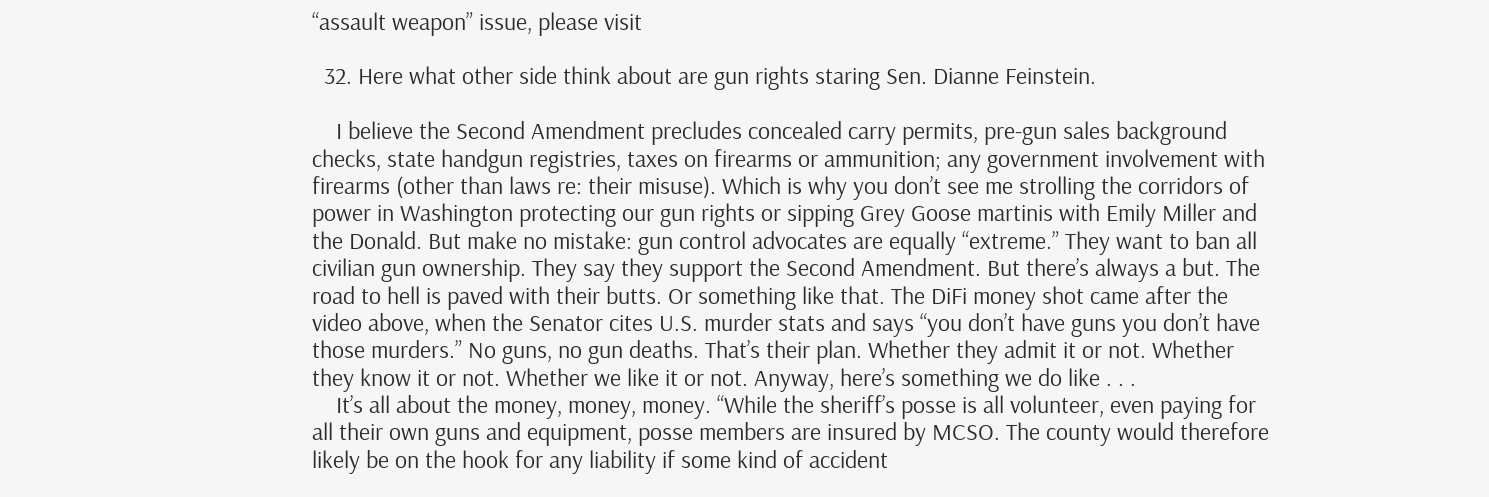“assault weapon” issue, please visit

  32. Here what other side think about are gun rights staring Sen. Dianne Feinstein.

    I believe the Second Amendment precludes concealed carry permits, pre-gun sales background checks, state handgun registries, taxes on firearms or ammunition; any government involvement with firearms (other than laws re: their misuse). Which is why you don’t see me strolling the corridors of power in Washington protecting our gun rights or sipping Grey Goose martinis with Emily Miller and the Donald. But make no mistake: gun control advocates are equally “extreme.” They want to ban all civilian gun ownership. They say they support the Second Amendment. But there’s always a but. The road to hell is paved with their butts. Or something like that. The DiFi money shot came after the video above, when the Senator cites U.S. murder stats and says “you don’t have guns you don’t have those murders.” No guns, no gun deaths. That’s their plan. Whether they admit it or not. Whether they know it or not. Whether we like it or not. Anyway, here’s something we do like . . .
    It’s all about the money, money, money. “While the sheriff’s posse is all volunteer, even paying for all their own guns and equipment, posse members are insured by MCSO. The county would therefore likely be on the hook for any liability if some kind of accident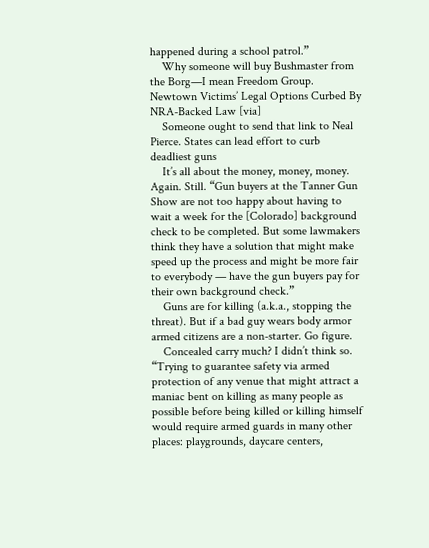happened during a school patrol.”
    Why someone will buy Bushmaster from the Borg—I mean Freedom Group. Newtown Victims’ Legal Options Curbed By NRA-Backed Law [via]
    Someone ought to send that link to Neal Pierce. States can lead effort to curb deadliest guns
    It’s all about the money, money, money. Again. Still. “Gun buyers at the Tanner Gun Show are not too happy about having to wait a week for the [Colorado] background check to be completed. But some lawmakers think they have a solution that might make speed up the process and might be more fair to everybody — have the gun buyers pay for their own background check.”
    Guns are for killing (a.k.a., stopping the threat). But if a bad guy wears body armor armed citizens are a non-starter. Go figure.
    Concealed carry much? I didn’t think so. “Trying to guarantee safety via armed protection of any venue that might attract a maniac bent on killing as many people as possible before being killed or killing himself would require armed guards in many other places: playgrounds, daycare centers,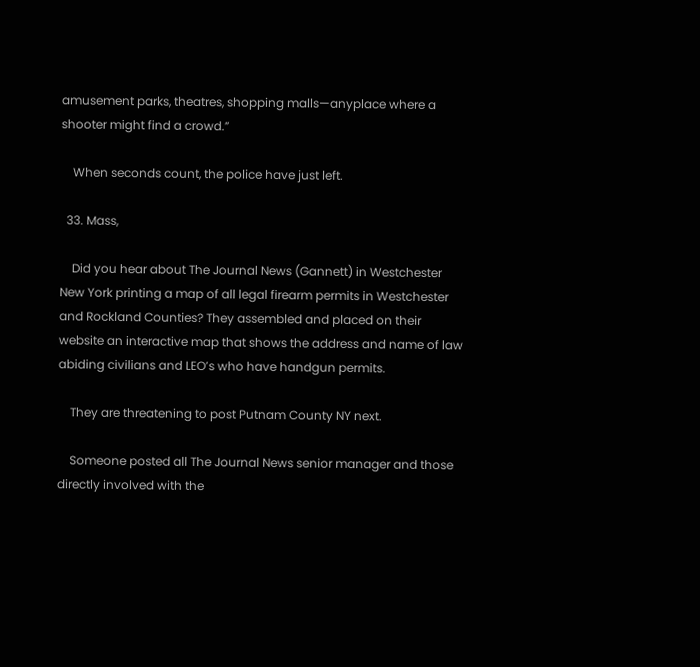amusement parks, theatres, shopping malls—anyplace where a shooter might find a crowd.”

    When seconds count, the police have just left.

  33. Mass,

    Did you hear about The Journal News (Gannett) in Westchester New York printing a map of all legal firearm permits in Westchester and Rockland Counties? They assembled and placed on their website an interactive map that shows the address and name of law abiding civilians and LEO’s who have handgun permits.

    They are threatening to post Putnam County NY next.

    Someone posted all The Journal News senior manager and those directly involved with the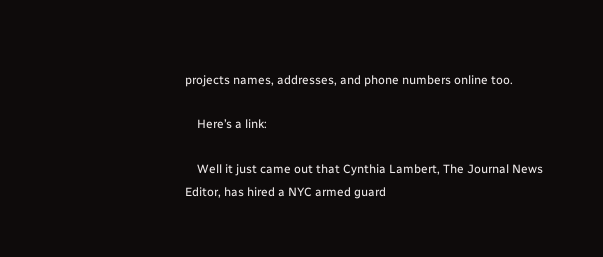projects names, addresses, and phone numbers online too.

    Here’s a link:

    Well it just came out that Cynthia Lambert, The Journal News Editor, has hired a NYC armed guard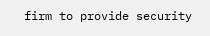firm to provide security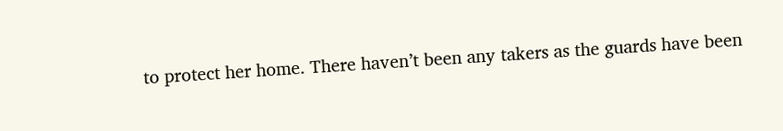to protect her home. There haven’t been any takers as the guards have been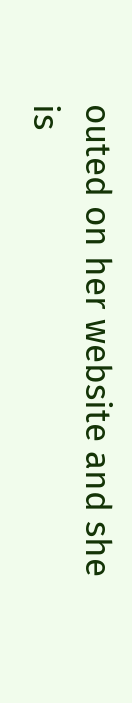outed on her website and she is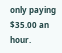only paying $35.00 an hour.